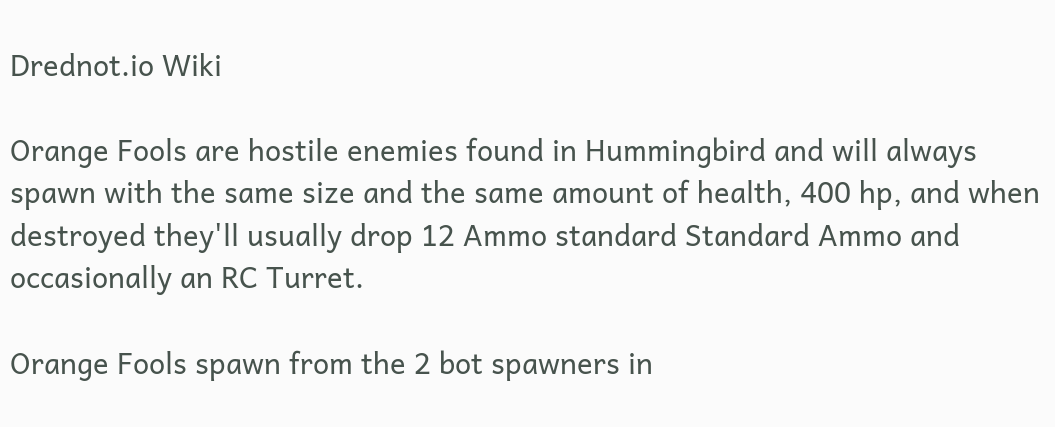Drednot.io Wiki

Orange Fools are hostile enemies found in Hummingbird and will always spawn with the same size and the same amount of health, 400 hp, and when destroyed they'll usually drop 12 Ammo standard Standard Ammo and occasionally an RC Turret.

Orange Fools spawn from the 2 bot spawners in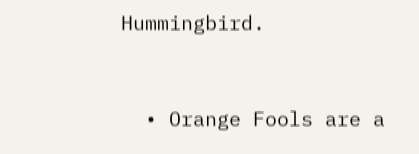Hummingbird.


  • Orange Fools are a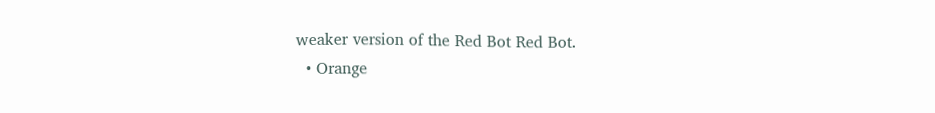weaker version of the Red Bot Red Bot.
  • Orange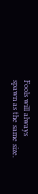Fools will always spawn as the same size.